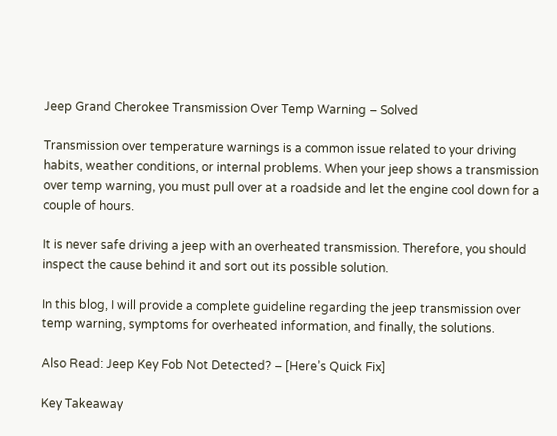Jeep Grand Cherokee Transmission Over Temp Warning – Solved

Transmission over temperature warnings is a common issue related to your driving habits, weather conditions, or internal problems. When your jeep shows a transmission over temp warning, you must pull over at a roadside and let the engine cool down for a couple of hours.

It is never safe driving a jeep with an overheated transmission. Therefore, you should inspect the cause behind it and sort out its possible solution.

In this blog, I will provide a complete guideline regarding the jeep transmission over temp warning, symptoms for overheated information, and finally, the solutions.

Also Read: Jeep Key Fob Not Detected? – [Here’s Quick Fix]

Key Takeaway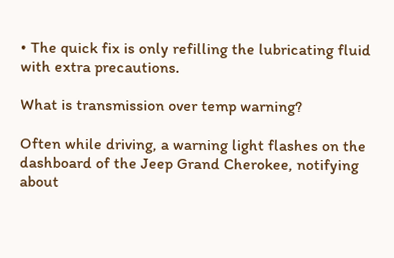• The quick fix is only refilling the lubricating fluid with extra precautions.

What is transmission over temp warning?

Often while driving, a warning light flashes on the dashboard of the Jeep Grand Cherokee, notifying about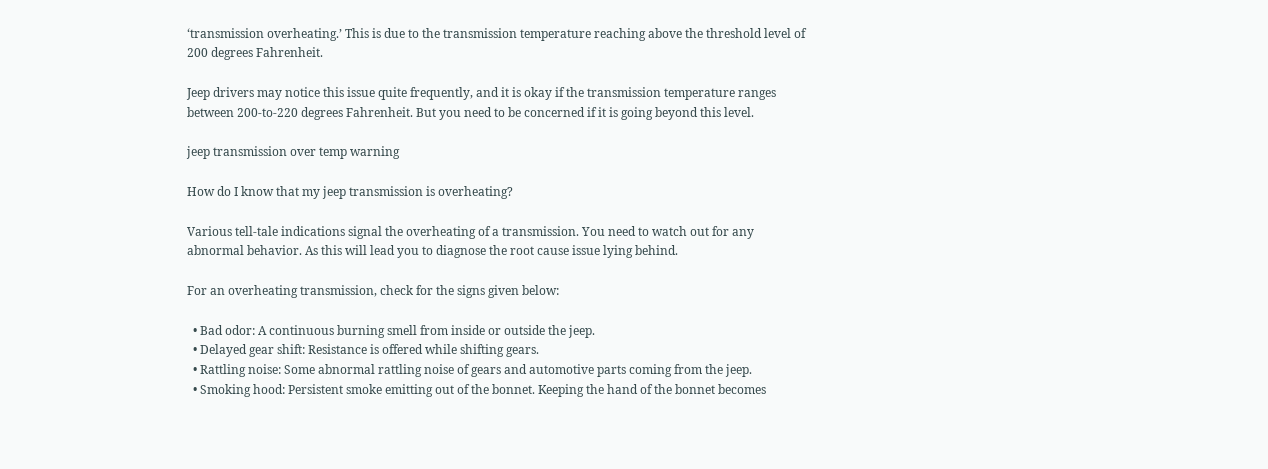‘transmission overheating.’ This is due to the transmission temperature reaching above the threshold level of 200 degrees Fahrenheit.

Jeep drivers may notice this issue quite frequently, and it is okay if the transmission temperature ranges between 200-to-220 degrees Fahrenheit. But you need to be concerned if it is going beyond this level.

jeep transmission over temp warning

How do I know that my jeep transmission is overheating?

Various tell-tale indications signal the overheating of a transmission. You need to watch out for any abnormal behavior. As this will lead you to diagnose the root cause issue lying behind.

For an overheating transmission, check for the signs given below:

  • Bad odor: A continuous burning smell from inside or outside the jeep.
  • Delayed gear shift: Resistance is offered while shifting gears.
  • Rattling noise: Some abnormal rattling noise of gears and automotive parts coming from the jeep.
  • Smoking hood: Persistent smoke emitting out of the bonnet. Keeping the hand of the bonnet becomes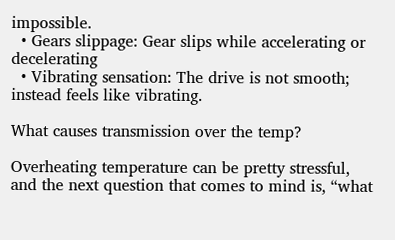impossible.
  • Gears slippage: Gear slips while accelerating or decelerating
  • Vibrating sensation: The drive is not smooth; instead feels like vibrating.

What causes transmission over the temp?

Overheating temperature can be pretty stressful, and the next question that comes to mind is, “what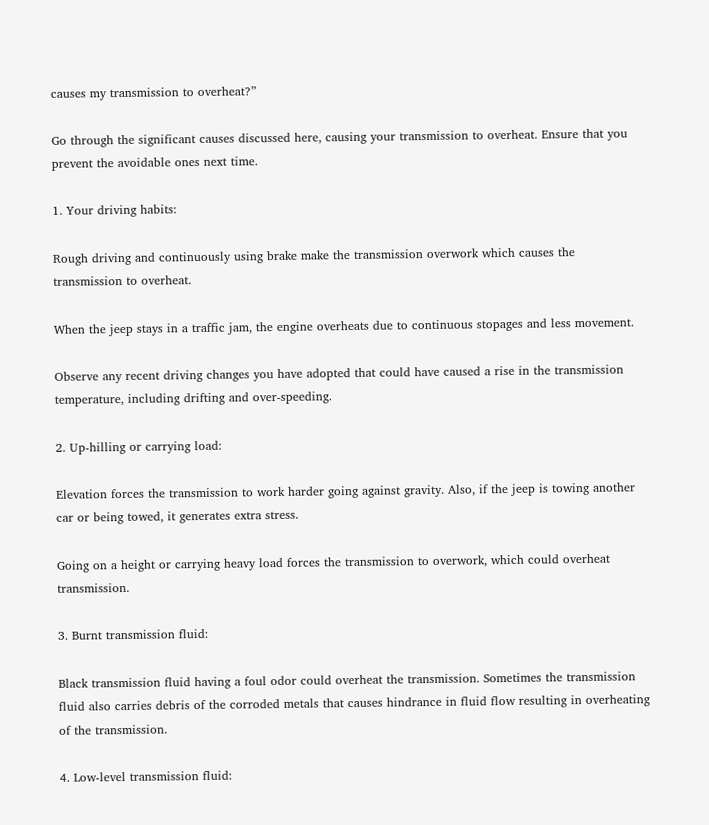causes my transmission to overheat?”

Go through the significant causes discussed here, causing your transmission to overheat. Ensure that you prevent the avoidable ones next time.

1. Your driving habits:

Rough driving and continuously using brake make the transmission overwork which causes the transmission to overheat.

When the jeep stays in a traffic jam, the engine overheats due to continuous stopages and less movement.

Observe any recent driving changes you have adopted that could have caused a rise in the transmission temperature, including drifting and over-speeding.

2. Up-hilling or carrying load:

Elevation forces the transmission to work harder going against gravity. Also, if the jeep is towing another car or being towed, it generates extra stress.

Going on a height or carrying heavy load forces the transmission to overwork, which could overheat transmission.

3. Burnt transmission fluid:

Black transmission fluid having a foul odor could overheat the transmission. Sometimes the transmission fluid also carries debris of the corroded metals that causes hindrance in fluid flow resulting in overheating of the transmission.

4. Low-level transmission fluid: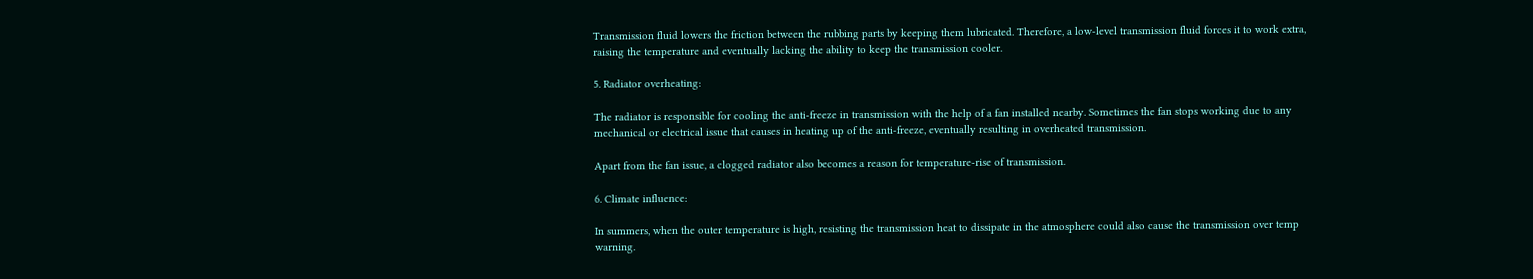Transmission fluid lowers the friction between the rubbing parts by keeping them lubricated. Therefore, a low-level transmission fluid forces it to work extra, raising the temperature and eventually lacking the ability to keep the transmission cooler.

5. Radiator overheating:

The radiator is responsible for cooling the anti-freeze in transmission with the help of a fan installed nearby. Sometimes the fan stops working due to any mechanical or electrical issue that causes in heating up of the anti-freeze, eventually resulting in overheated transmission.

Apart from the fan issue, a clogged radiator also becomes a reason for temperature-rise of transmission.

6. Climate influence:

In summers, when the outer temperature is high, resisting the transmission heat to dissipate in the atmosphere could also cause the transmission over temp warning.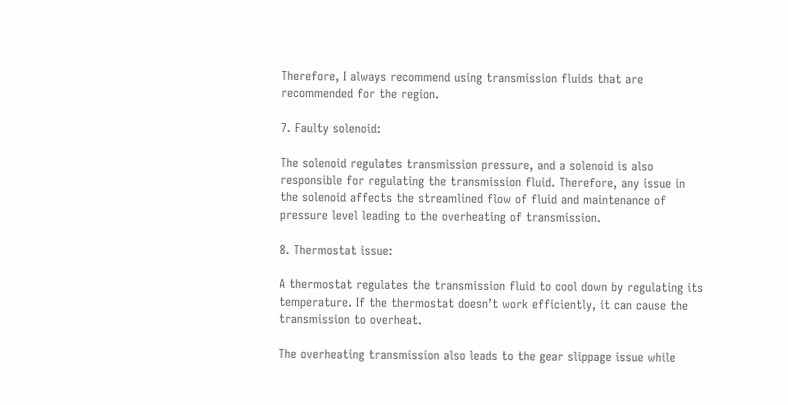Therefore, I always recommend using transmission fluids that are recommended for the region.

7. Faulty solenoid:

The solenoid regulates transmission pressure, and a solenoid is also responsible for regulating the transmission fluid. Therefore, any issue in the solenoid affects the streamlined flow of fluid and maintenance of pressure level leading to the overheating of transmission.

8. Thermostat issue:

A thermostat regulates the transmission fluid to cool down by regulating its temperature. If the thermostat doesn’t work efficiently, it can cause the transmission to overheat.

The overheating transmission also leads to the gear slippage issue while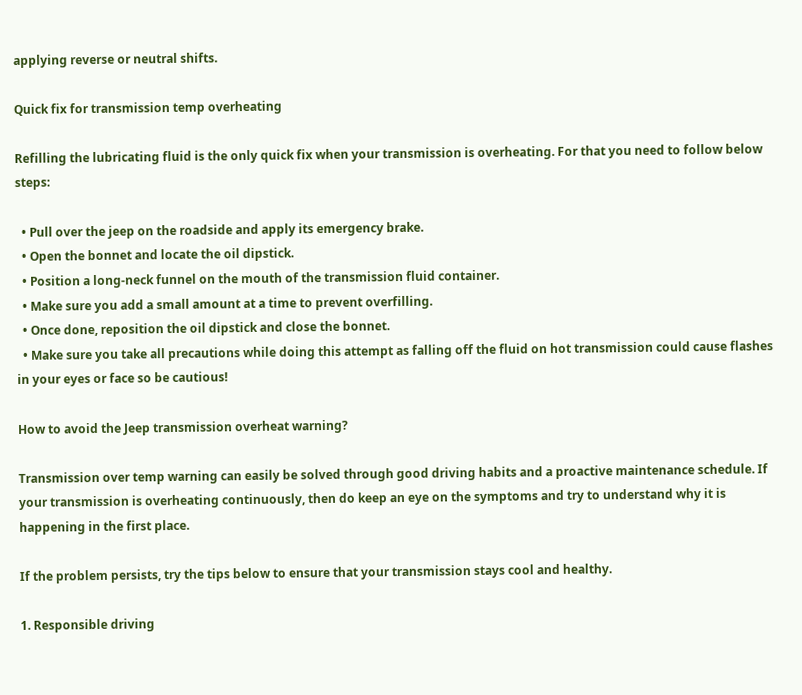applying reverse or neutral shifts.

Quick fix for transmission temp overheating

Refilling the lubricating fluid is the only quick fix when your transmission is overheating. For that you need to follow below steps:

  • Pull over the jeep on the roadside and apply its emergency brake.
  • Open the bonnet and locate the oil dipstick.
  • Position a long-neck funnel on the mouth of the transmission fluid container.
  • Make sure you add a small amount at a time to prevent overfilling.
  • Once done, reposition the oil dipstick and close the bonnet.
  • Make sure you take all precautions while doing this attempt as falling off the fluid on hot transmission could cause flashes in your eyes or face so be cautious!

How to avoid the Jeep transmission overheat warning?

Transmission over temp warning can easily be solved through good driving habits and a proactive maintenance schedule. If your transmission is overheating continuously, then do keep an eye on the symptoms and try to understand why it is happening in the first place.

If the problem persists, try the tips below to ensure that your transmission stays cool and healthy.

1. Responsible driving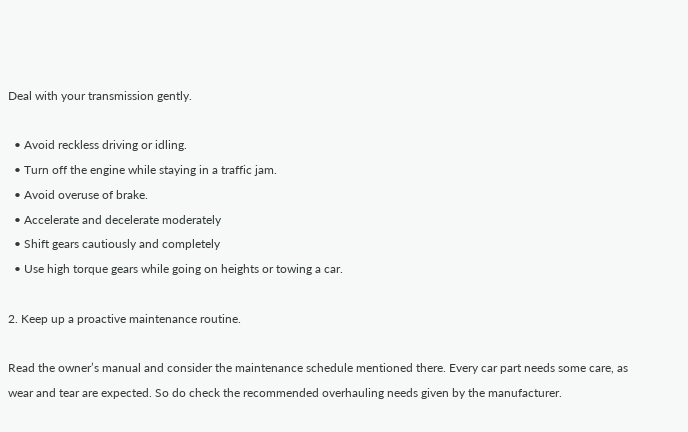Deal with your transmission gently.

  • Avoid reckless driving or idling.
  • Turn off the engine while staying in a traffic jam.
  • Avoid overuse of brake.
  • Accelerate and decelerate moderately
  • Shift gears cautiously and completely
  • Use high torque gears while going on heights or towing a car.

2. Keep up a proactive maintenance routine.

Read the owner’s manual and consider the maintenance schedule mentioned there. Every car part needs some care, as wear and tear are expected. So do check the recommended overhauling needs given by the manufacturer.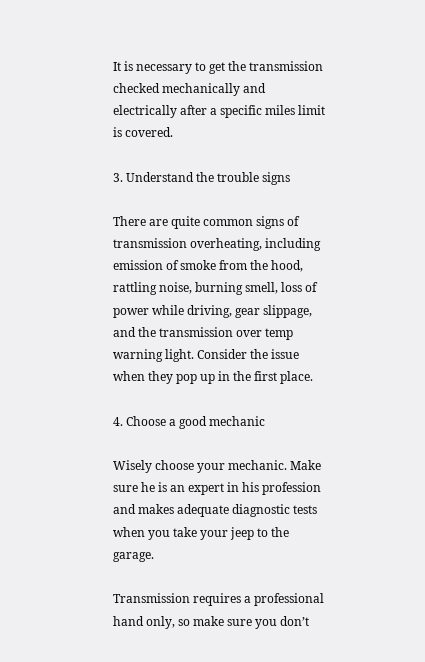It is necessary to get the transmission checked mechanically and electrically after a specific miles limit is covered.

3. Understand the trouble signs

There are quite common signs of transmission overheating, including emission of smoke from the hood, rattling noise, burning smell, loss of power while driving, gear slippage, and the transmission over temp warning light. Consider the issue when they pop up in the first place.

4. Choose a good mechanic

Wisely choose your mechanic. Make sure he is an expert in his profession and makes adequate diagnostic tests when you take your jeep to the garage.

Transmission requires a professional hand only, so make sure you don’t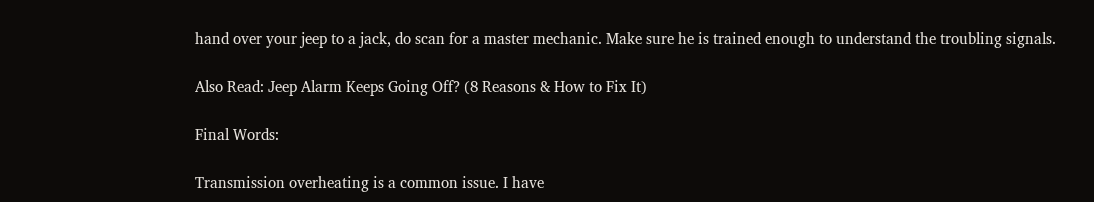hand over your jeep to a jack, do scan for a master mechanic. Make sure he is trained enough to understand the troubling signals.

Also Read: Jeep Alarm Keeps Going Off? (8 Reasons & How to Fix It)

Final Words:

Transmission overheating is a common issue. I have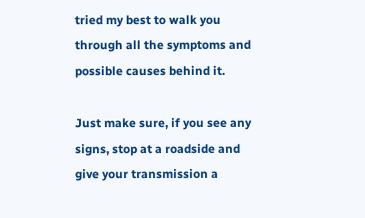tried my best to walk you through all the symptoms and possible causes behind it.

Just make sure, if you see any signs, stop at a roadside and give your transmission a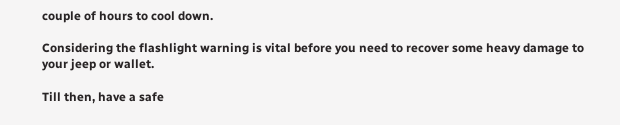couple of hours to cool down.

Considering the flashlight warning is vital before you need to recover some heavy damage to your jeep or wallet.

Till then, have a safe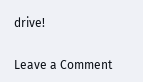drive!

Leave a Comment